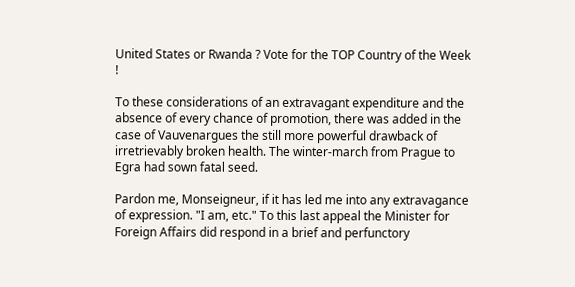United States or Rwanda ? Vote for the TOP Country of the Week !

To these considerations of an extravagant expenditure and the absence of every chance of promotion, there was added in the case of Vauvenargues the still more powerful drawback of irretrievably broken health. The winter-march from Prague to Egra had sown fatal seed.

Pardon me, Monseigneur, if it has led me into any extravagance of expression. "I am, etc." To this last appeal the Minister for Foreign Affairs did respond in a brief and perfunctory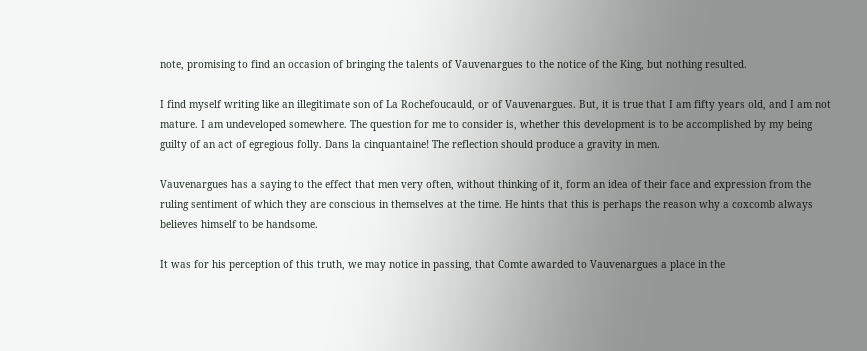note, promising to find an occasion of bringing the talents of Vauvenargues to the notice of the King, but nothing resulted.

I find myself writing like an illegitimate son of La Rochefoucauld, or of Vauvenargues. But, it is true that I am fifty years old, and I am not mature. I am undeveloped somewhere. The question for me to consider is, whether this development is to be accomplished by my being guilty of an act of egregious folly. Dans la cinquantaine! The reflection should produce a gravity in men.

Vauvenargues has a saying to the effect that men very often, without thinking of it, form an idea of their face and expression from the ruling sentiment of which they are conscious in themselves at the time. He hints that this is perhaps the reason why a coxcomb always believes himself to be handsome.

It was for his perception of this truth, we may notice in passing, that Comte awarded to Vauvenargues a place in the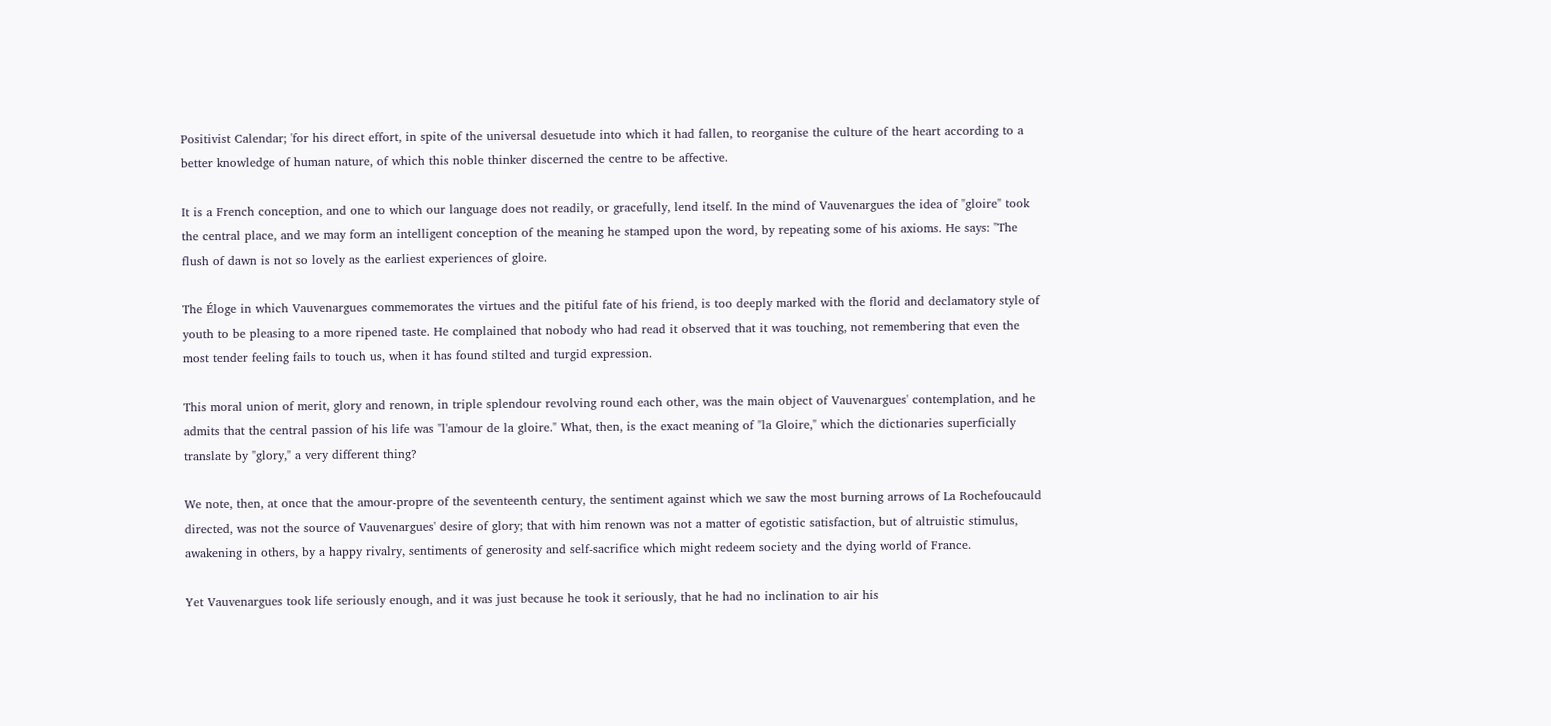Positivist Calendar; 'for his direct effort, in spite of the universal desuetude into which it had fallen, to reorganise the culture of the heart according to a better knowledge of human nature, of which this noble thinker discerned the centre to be affective.

It is a French conception, and one to which our language does not readily, or gracefully, lend itself. In the mind of Vauvenargues the idea of "gloire" took the central place, and we may form an intelligent conception of the meaning he stamped upon the word, by repeating some of his axioms. He says: "The flush of dawn is not so lovely as the earliest experiences of gloire.

The Éloge in which Vauvenargues commemorates the virtues and the pitiful fate of his friend, is too deeply marked with the florid and declamatory style of youth to be pleasing to a more ripened taste. He complained that nobody who had read it observed that it was touching, not remembering that even the most tender feeling fails to touch us, when it has found stilted and turgid expression.

This moral union of merit, glory and renown, in triple splendour revolving round each other, was the main object of Vauvenargues' contemplation, and he admits that the central passion of his life was "l'amour de la gloire." What, then, is the exact meaning of "la Gloire," which the dictionaries superficially translate by "glory," a very different thing?

We note, then, at once that the amour-propre of the seventeenth century, the sentiment against which we saw the most burning arrows of La Rochefoucauld directed, was not the source of Vauvenargues' desire of glory; that with him renown was not a matter of egotistic satisfaction, but of altruistic stimulus, awakening in others, by a happy rivalry, sentiments of generosity and self-sacrifice which might redeem society and the dying world of France.

Yet Vauvenargues took life seriously enough, and it was just because he took it seriously, that he had no inclination to air his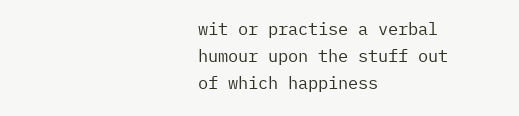wit or practise a verbal humour upon the stuff out of which happiness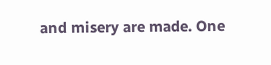and misery are made. One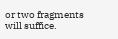or two fragments will suffice.